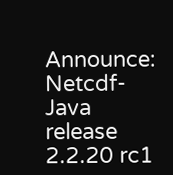Announce: Netcdf-Java release 2.2.20 rc1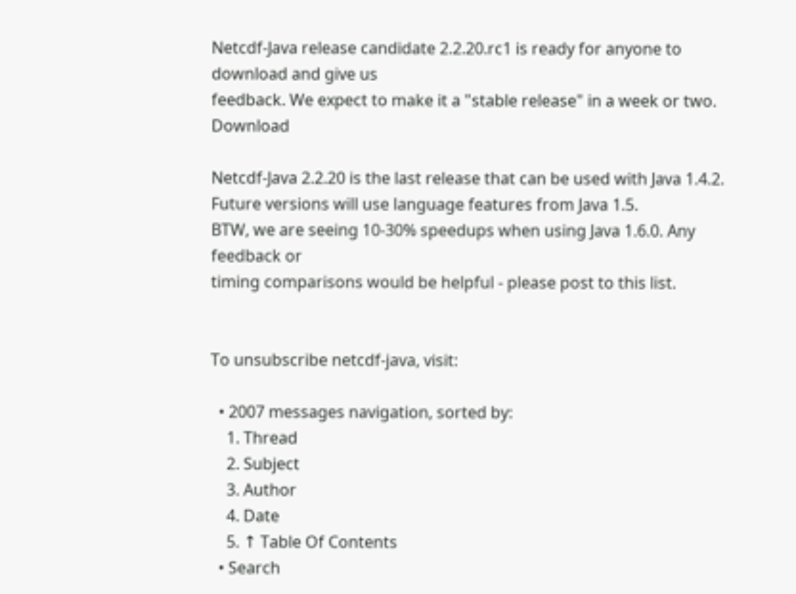Netcdf-Java release candidate 2.2.20.rc1 is ready for anyone to download and give us
feedback. We expect to make it a "stable release" in a week or two. Download

Netcdf-Java 2.2.20 is the last release that can be used with Java 1.4.2. Future versions will use language features from Java 1.5.
BTW, we are seeing 10-30% speedups when using Java 1.6.0. Any feedback or
timing comparisons would be helpful - please post to this list.


To unsubscribe netcdf-java, visit:

  • 2007 messages navigation, sorted by:
    1. Thread
    2. Subject
    3. Author
    4. Date
    5. ↑ Table Of Contents
  • Search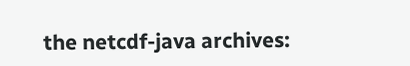the netcdf-java archives: